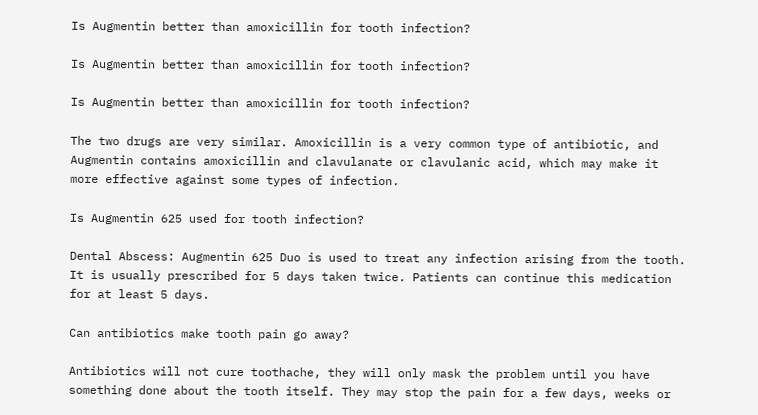Is Augmentin better than amoxicillin for tooth infection?

Is Augmentin better than amoxicillin for tooth infection?

Is Augmentin better than amoxicillin for tooth infection?

The two drugs are very similar. Amoxicillin is a very common type of antibiotic, and Augmentin contains amoxicillin and clavulanate or clavulanic acid, which may make it more effective against some types of infection.

Is Augmentin 625 used for tooth infection?

Dental Abscess: Augmentin 625 Duo is used to treat any infection arising from the tooth. It is usually prescribed for 5 days taken twice. Patients can continue this medication for at least 5 days.

Can antibiotics make tooth pain go away?

Antibiotics will not cure toothache, they will only mask the problem until you have something done about the tooth itself. They may stop the pain for a few days, weeks or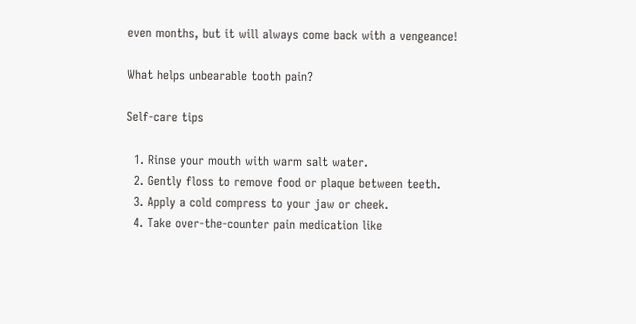even months, but it will always come back with a vengeance!

What helps unbearable tooth pain?

Self-care tips

  1. Rinse your mouth with warm salt water.
  2. Gently floss to remove food or plaque between teeth.
  3. Apply a cold compress to your jaw or cheek.
  4. Take over-the-counter pain medication like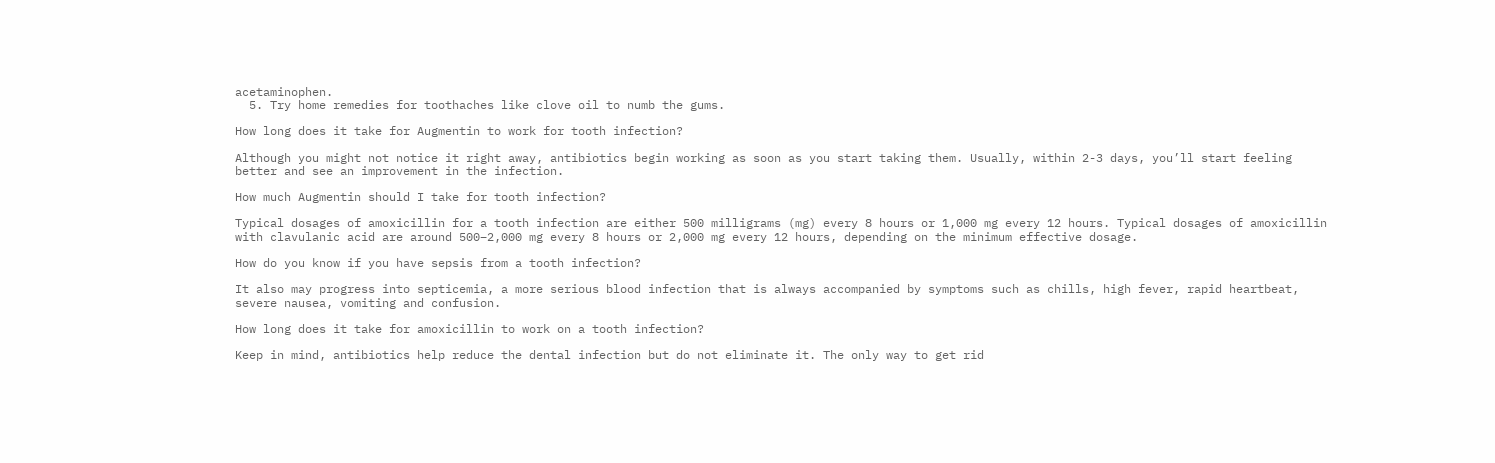acetaminophen.
  5. Try home remedies for toothaches like clove oil to numb the gums.

How long does it take for Augmentin to work for tooth infection?

Although you might not notice it right away, antibiotics begin working as soon as you start taking them. Usually, within 2-3 days, you’ll start feeling better and see an improvement in the infection.

How much Augmentin should I take for tooth infection?

Typical dosages of amoxicillin for a tooth infection are either 500 milligrams (mg) every 8 hours or 1,000 mg every 12 hours. Typical dosages of amoxicillin with clavulanic acid are around 500–2,000 mg every 8 hours or 2,000 mg every 12 hours, depending on the minimum effective dosage.

How do you know if you have sepsis from a tooth infection?

It also may progress into septicemia, a more serious blood infection that is always accompanied by symptoms such as chills, high fever, rapid heartbeat, severe nausea, vomiting and confusion.

How long does it take for amoxicillin to work on a tooth infection?

Keep in mind, antibiotics help reduce the dental infection but do not eliminate it. The only way to get rid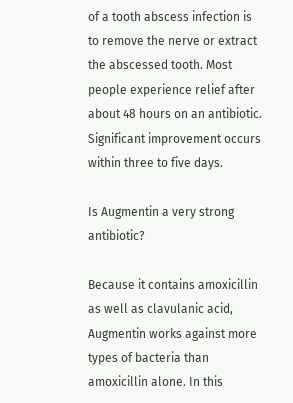of a tooth abscess infection is to remove the nerve or extract the abscessed tooth. Most people experience relief after about 48 hours on an antibiotic. Significant improvement occurs within three to five days.

Is Augmentin a very strong antibiotic?

Because it contains amoxicillin as well as clavulanic acid, Augmentin works against more types of bacteria than amoxicillin alone. In this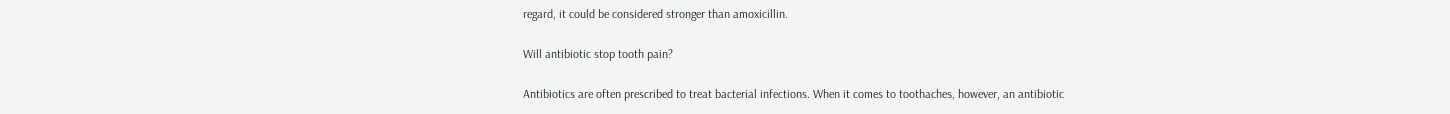regard, it could be considered stronger than amoxicillin.

Will antibiotic stop tooth pain?

Antibiotics are often prescribed to treat bacterial infections. When it comes to toothaches, however, an antibiotic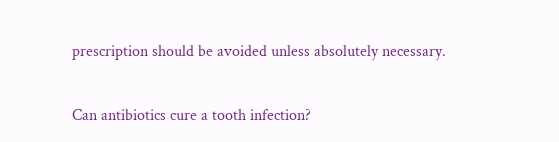prescription should be avoided unless absolutely necessary.

Can antibiotics cure a tooth infection?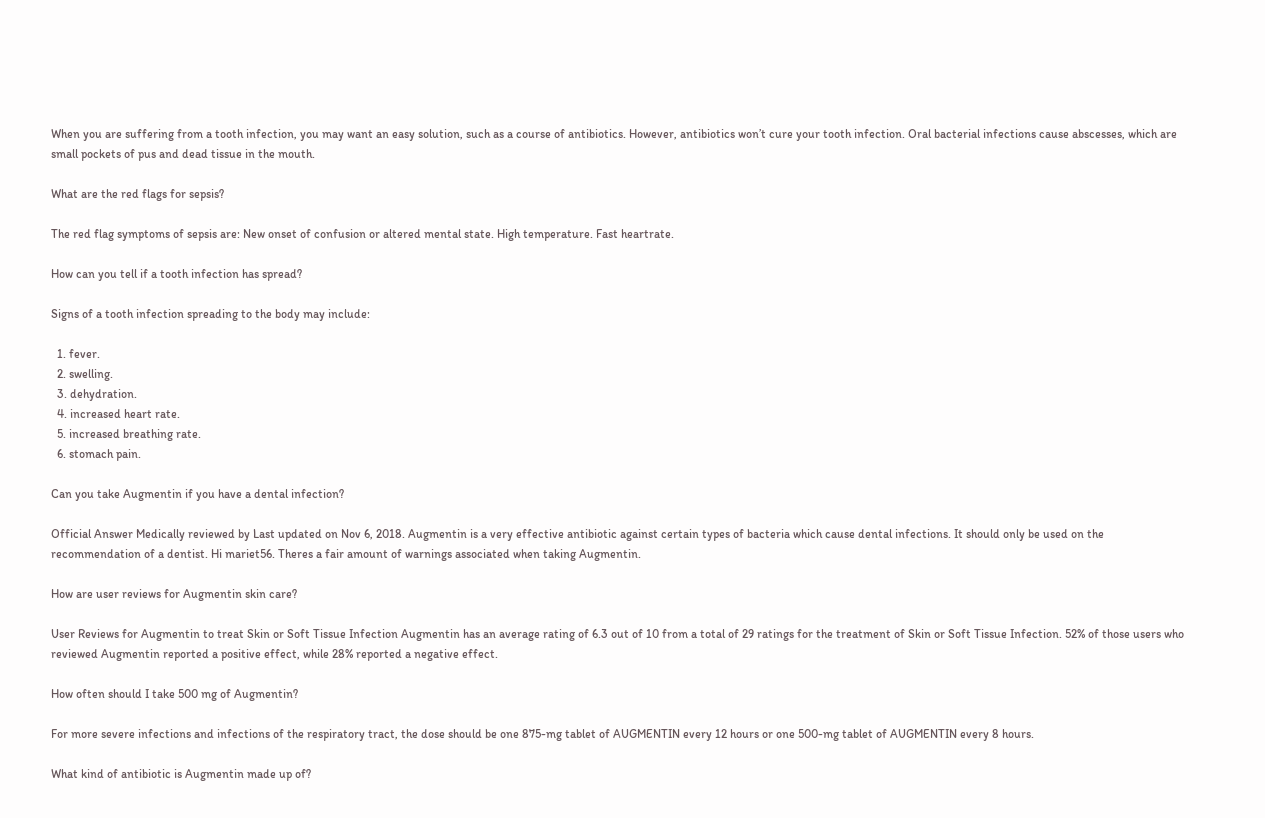When you are suffering from a tooth infection, you may want an easy solution, such as a course of antibiotics. However, antibiotics won’t cure your tooth infection. Oral bacterial infections cause abscesses, which are small pockets of pus and dead tissue in the mouth.

What are the red flags for sepsis?

The red flag symptoms of sepsis are: New onset of confusion or altered mental state. High temperature. Fast heartrate.

How can you tell if a tooth infection has spread?

Signs of a tooth infection spreading to the body may include:

  1. fever.
  2. swelling.
  3. dehydration.
  4. increased heart rate.
  5. increased breathing rate.
  6. stomach pain.

Can you take Augmentin if you have a dental infection?

Official Answer Medically reviewed by Last updated on Nov 6, 2018. Augmentin is a very effective antibiotic against certain types of bacteria which cause dental infections. It should only be used on the recommendation of a dentist. Hi mariet56. Theres a fair amount of warnings associated when taking Augmentin.

How are user reviews for Augmentin skin care?

User Reviews for Augmentin to treat Skin or Soft Tissue Infection Augmentin has an average rating of 6.3 out of 10 from a total of 29 ratings for the treatment of Skin or Soft Tissue Infection. 52% of those users who reviewed Augmentin reported a positive effect, while 28% reported a negative effect.

How often should I take 500 mg of Augmentin?

For more severe infections and infections of the respiratory tract, the dose should be one 875-mg tablet of AUGMENTIN every 12 hours or one 500-mg tablet of AUGMENTIN every 8 hours.

What kind of antibiotic is Augmentin made up of?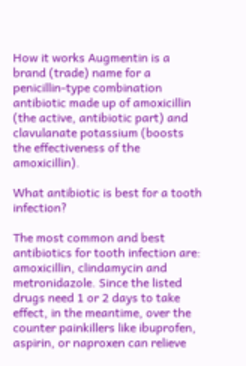How it works Augmentin is a brand (trade) name for a penicillin-type combination antibiotic made up of amoxicillin (the active, antibiotic part) and clavulanate potassium (boosts the effectiveness of the amoxicillin).

What antibiotic is best for a tooth infection?

The most common and best antibiotics for tooth infection are: amoxicillin, clindamycin and metronidazole. Since the listed drugs need 1 or 2 days to take effect, in the meantime, over the counter painkillers like ibuprofen, aspirin, or naproxen can relieve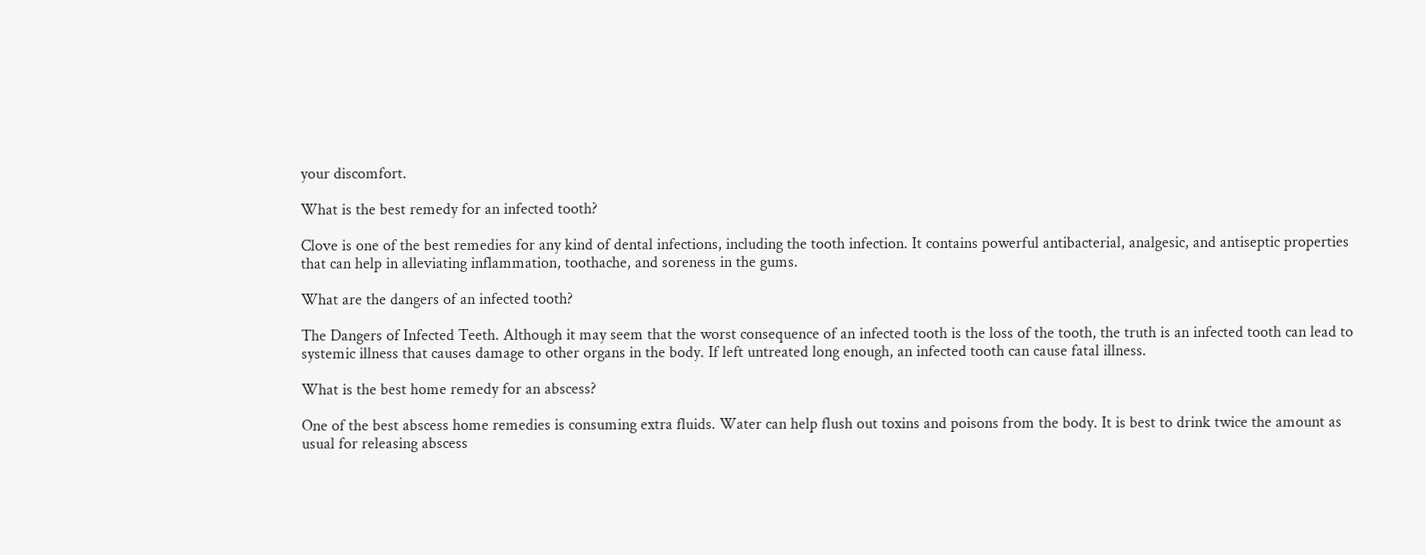your discomfort.

What is the best remedy for an infected tooth?

Clove is one of the best remedies for any kind of dental infections, including the tooth infection. It contains powerful antibacterial, analgesic, and antiseptic properties that can help in alleviating inflammation, toothache, and soreness in the gums.

What are the dangers of an infected tooth?

The Dangers of Infected Teeth. Although it may seem that the worst consequence of an infected tooth is the loss of the tooth, the truth is an infected tooth can lead to systemic illness that causes damage to other organs in the body. If left untreated long enough, an infected tooth can cause fatal illness.

What is the best home remedy for an abscess?

One of the best abscess home remedies is consuming extra fluids. Water can help flush out toxins and poisons from the body. It is best to drink twice the amount as usual for releasing abscess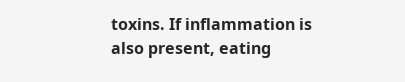toxins. If inflammation is also present, eating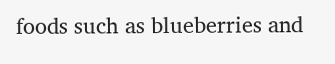foods such as blueberries and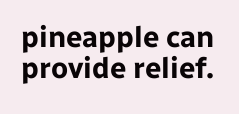pineapple can provide relief.